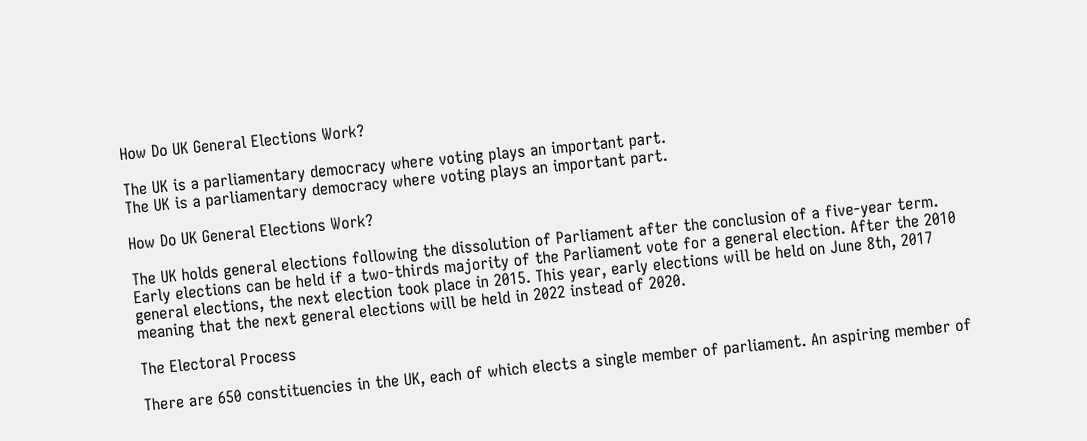How Do UK General Elections Work?

The UK is a parliamentary democracy where voting plays an important part.
The UK is a parliamentary democracy where voting plays an important part.

How Do UK General Elections Work?

The UK holds general elections following the dissolution of Parliament after the conclusion of a five-year term. Early elections can be held if a two-thirds majority of the Parliament vote for a general election. After the 2010 general elections, the next election took place in 2015. This year, early elections will be held on June 8th, 2017 meaning that the next general elections will be held in 2022 instead of 2020.

The Electoral Process

There are 650 constituencies in the UK, each of which elects a single member of parliament. An aspiring member of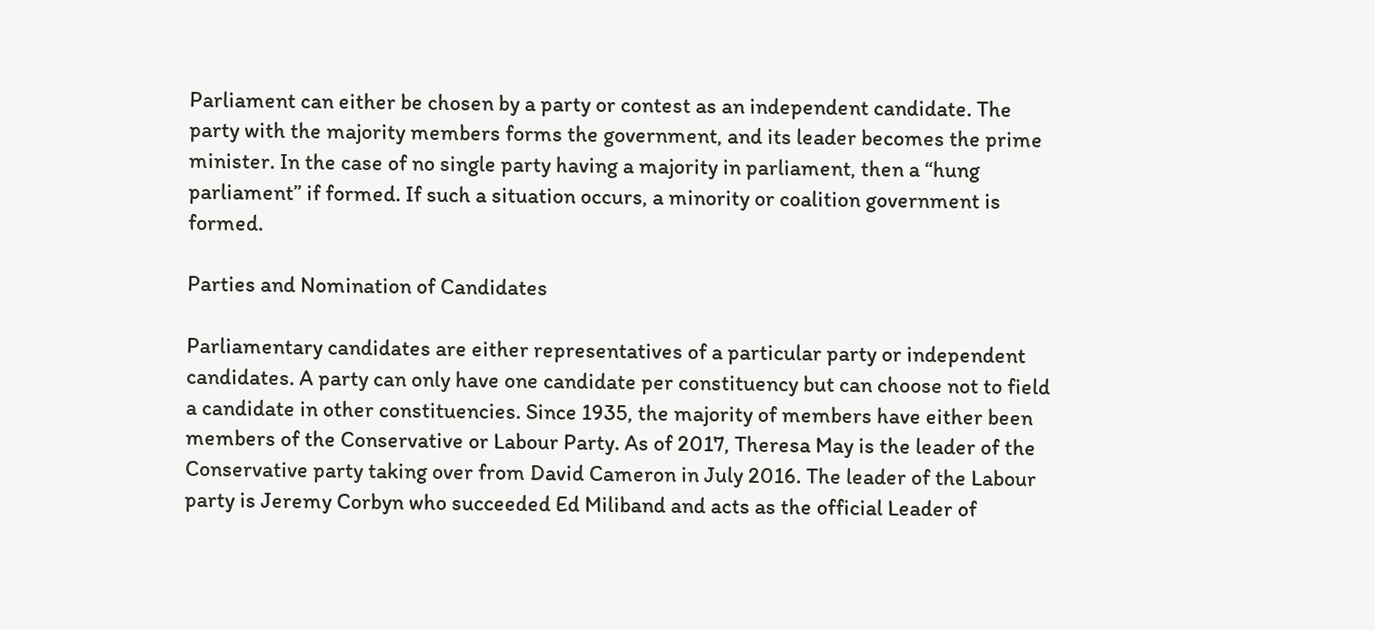Parliament can either be chosen by a party or contest as an independent candidate. The party with the majority members forms the government, and its leader becomes the prime minister. In the case of no single party having a majority in parliament, then a “hung parliament” if formed. If such a situation occurs, a minority or coalition government is formed.

Parties and Nomination of Candidates

Parliamentary candidates are either representatives of a particular party or independent candidates. A party can only have one candidate per constituency but can choose not to field a candidate in other constituencies. Since 1935, the majority of members have either been members of the Conservative or Labour Party. As of 2017, Theresa May is the leader of the Conservative party taking over from David Cameron in July 2016. The leader of the Labour party is Jeremy Corbyn who succeeded Ed Miliband and acts as the official Leader of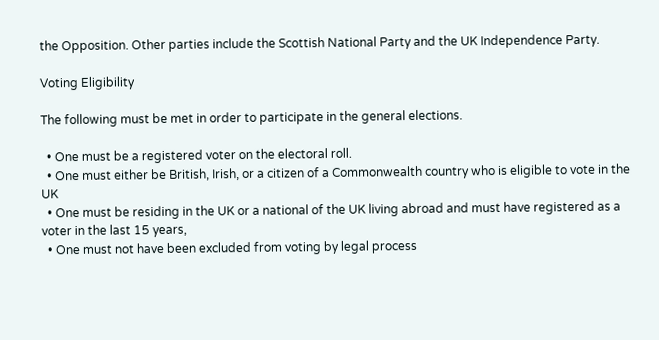the Opposition. Other parties include the Scottish National Party and the UK Independence Party.

Voting Eligibility

The following must be met in order to participate in the general elections.

  • One must be a registered voter on the electoral roll.
  • One must either be British, Irish, or a citizen of a Commonwealth country who is eligible to vote in the UK
  • One must be residing in the UK or a national of the UK living abroad and must have registered as a voter in the last 15 years,
  • One must not have been excluded from voting by legal process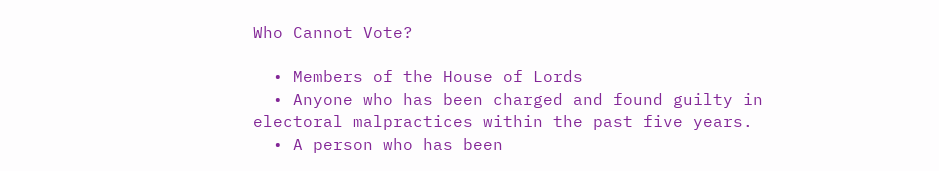Who Cannot Vote?

  • Members of the House of Lords
  • Anyone who has been charged and found guilty in electoral malpractices within the past five years.
  • A person who has been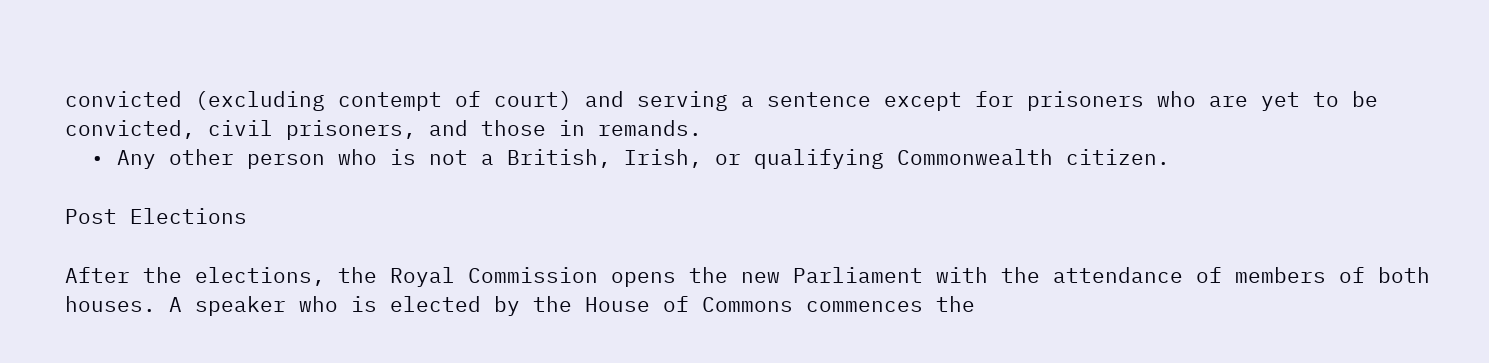convicted (excluding contempt of court) and serving a sentence except for prisoners who are yet to be convicted, civil prisoners, and those in remands.
  • Any other person who is not a British, Irish, or qualifying Commonwealth citizen.

Post Elections

After the elections, the Royal Commission opens the new Parliament with the attendance of members of both houses. A speaker who is elected by the House of Commons commences the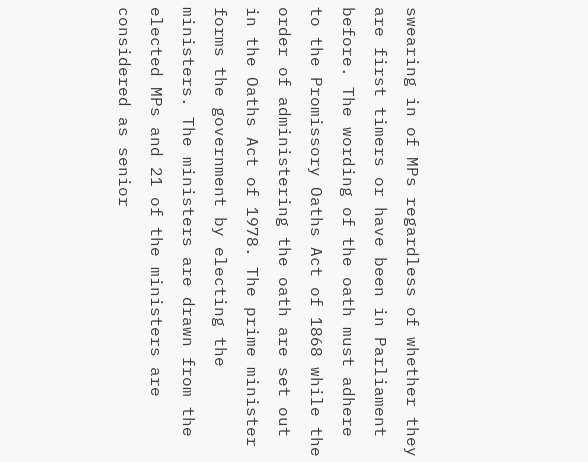swearing in of MPs regardless of whether they are first timers or have been in Parliament before. The wording of the oath must adhere to the Promissory Oaths Act of 1868 while the order of administering the oath are set out in the Oaths Act of 1978. The prime minister forms the government by electing the ministers. The ministers are drawn from the elected MPs and 21 of the ministers are considered as senior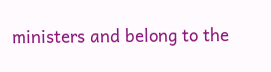ministers and belong to the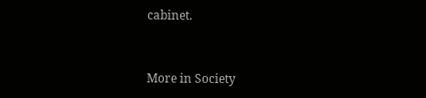cabinet.


More in Society